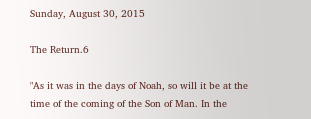Sunday, August 30, 2015

The Return.6

"As it was in the days of Noah, so will it be at the time of the coming of the Son of Man. In the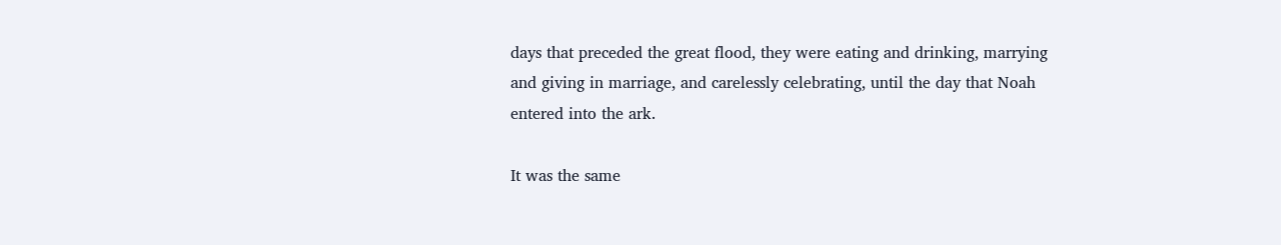days that preceded the great flood, they were eating and drinking, marrying and giving in marriage, and carelessly celebrating, until the day that Noah entered into the ark.

It was the same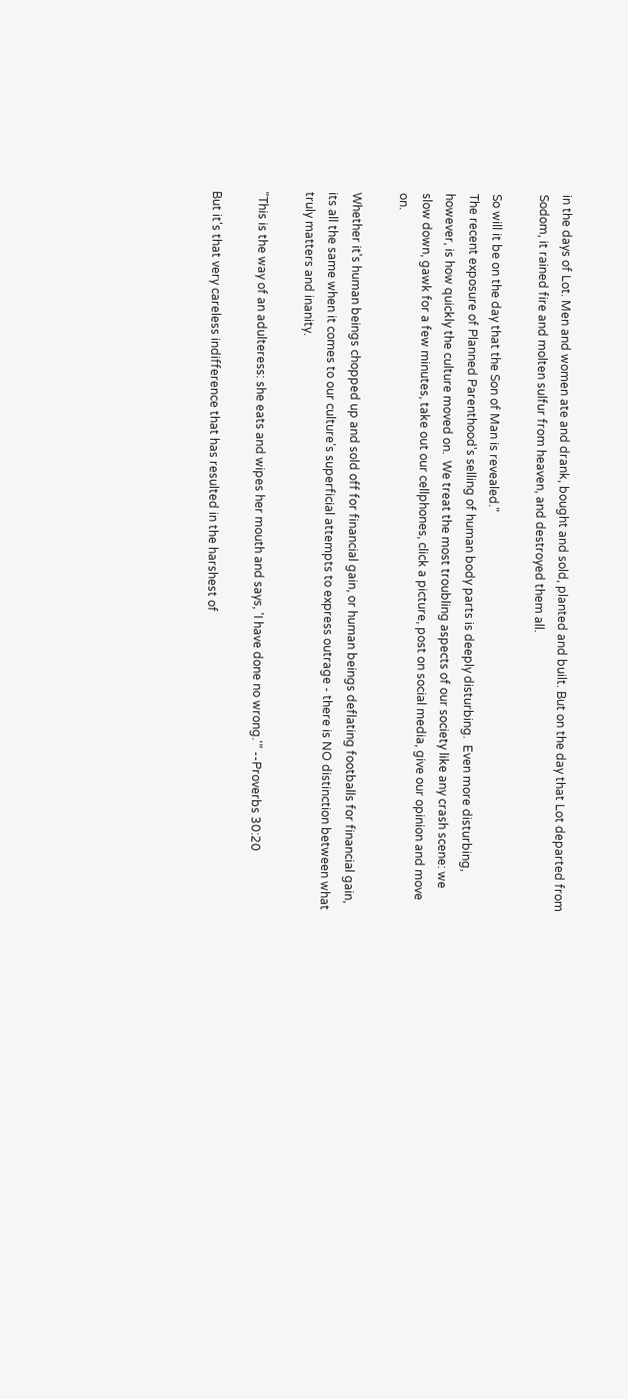in the days of Lot. Men and women ate and drank, bought and sold, planted and built. But on the day that Lot departed from Sodom, it rained fire and molten sulfur from heaven, and destroyed them all.

So will it be on the day that the Son of Man is revealed."
The recent exposure of Planned Parenthood's selling of human body parts is deeply disturbing.  Even more disturbing, however, is how quickly the culture moved on.  We treat the most troubling aspects of our society like any crash scene: we slow down, gawk for a few minutes, take out our cellphones, click a picture, post on social media, give our opinion and move on.

Whether it's human beings chopped up and sold off for financial gain, or human beings deflating footballs for financial gain, its all the same when it comes to our culture's superficial attempts to express outrage - there is NO distinction between what truly matters and inanity.

"This is the way of an adulteress: she eats and wipes her mouth and says, 'I have done no wrong.'” --Proverbs 30:20

But it's that very careless indifference that has resulted in the harshest of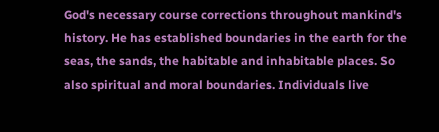God's necessary course corrections throughout mankind's history. He has established boundaries in the earth for the seas, the sands, the habitable and inhabitable places. So also spiritual and moral boundaries. Individuals live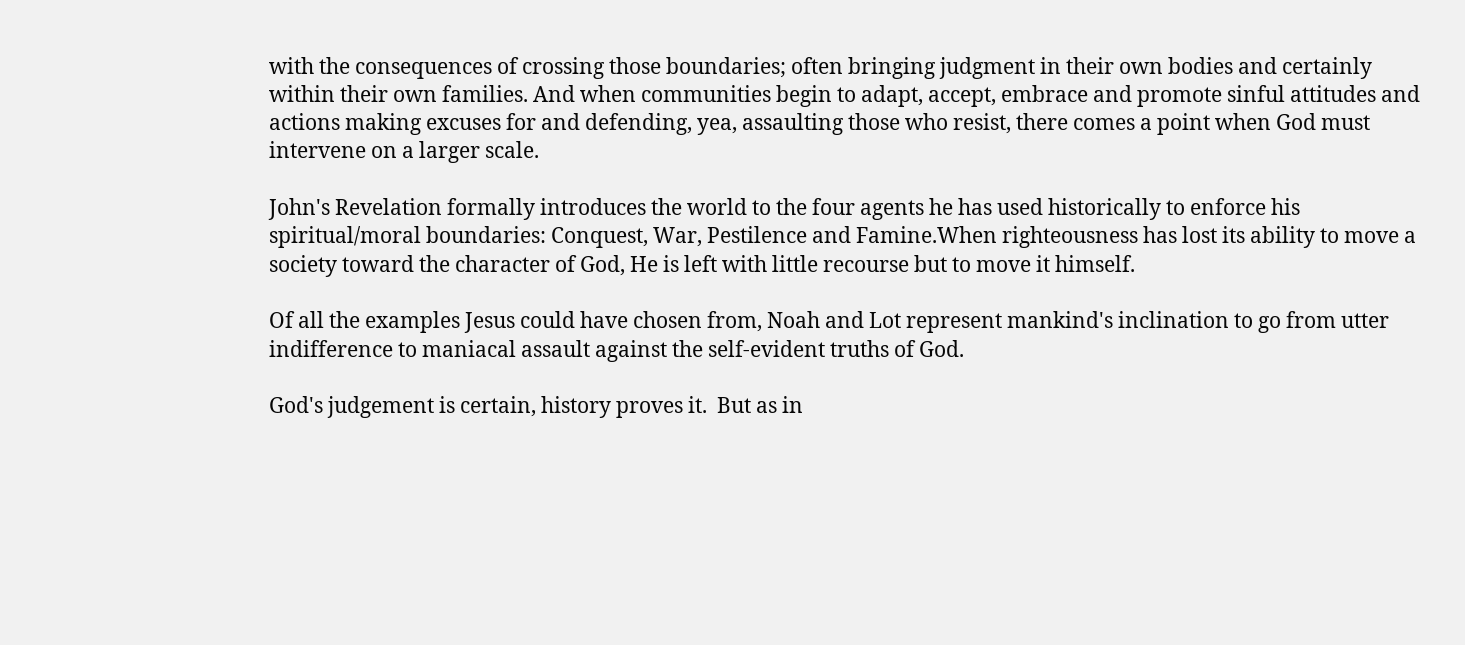with the consequences of crossing those boundaries; often bringing judgment in their own bodies and certainly within their own families. And when communities begin to adapt, accept, embrace and promote sinful attitudes and actions making excuses for and defending, yea, assaulting those who resist, there comes a point when God must intervene on a larger scale.

John's Revelation formally introduces the world to the four agents he has used historically to enforce his spiritual/moral boundaries: Conquest, War, Pestilence and Famine.When righteousness has lost its ability to move a society toward the character of God, He is left with little recourse but to move it himself.

Of all the examples Jesus could have chosen from, Noah and Lot represent mankind's inclination to go from utter indifference to maniacal assault against the self-evident truths of God.

God's judgement is certain, history proves it.  But as in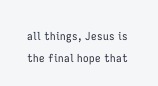all things, Jesus is the final hope that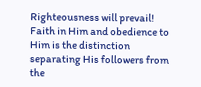Righteousness will prevail!  Faith in Him and obedience to Him is the distinction separating His followers from the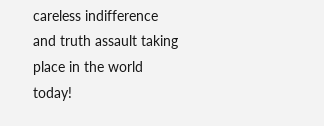careless indifference and truth assault taking place in the world today!